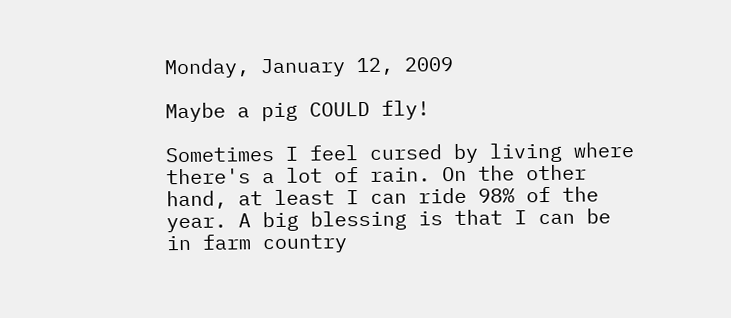Monday, January 12, 2009

Maybe a pig COULD fly!

Sometimes I feel cursed by living where there's a lot of rain. On the other hand, at least I can ride 98% of the year. A big blessing is that I can be in farm country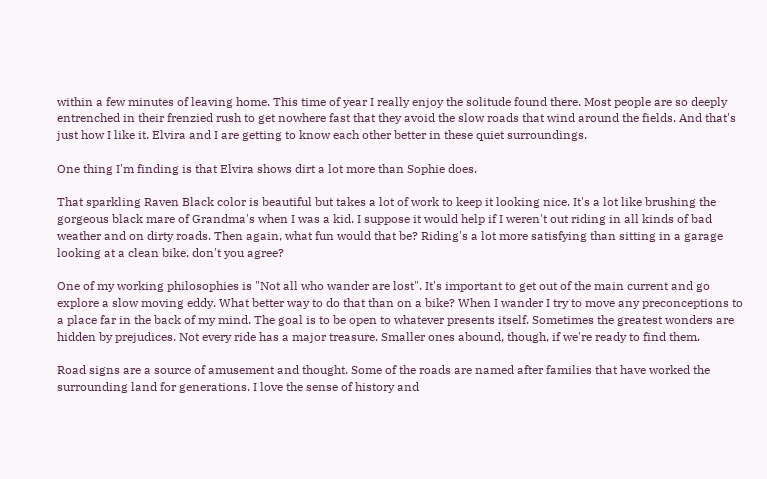within a few minutes of leaving home. This time of year I really enjoy the solitude found there. Most people are so deeply entrenched in their frenzied rush to get nowhere fast that they avoid the slow roads that wind around the fields. And that's just how I like it. Elvira and I are getting to know each other better in these quiet surroundings.

One thing I'm finding is that Elvira shows dirt a lot more than Sophie does.

That sparkling Raven Black color is beautiful but takes a lot of work to keep it looking nice. It's a lot like brushing the gorgeous black mare of Grandma's when I was a kid. I suppose it would help if I weren't out riding in all kinds of bad weather and on dirty roads. Then again, what fun would that be? Riding's a lot more satisfying than sitting in a garage looking at a clean bike, don't you agree?

One of my working philosophies is "Not all who wander are lost". It's important to get out of the main current and go explore a slow moving eddy. What better way to do that than on a bike? When I wander I try to move any preconceptions to a place far in the back of my mind. The goal is to be open to whatever presents itself. Sometimes the greatest wonders are hidden by prejudices. Not every ride has a major treasure. Smaller ones abound, though, if we're ready to find them.

Road signs are a source of amusement and thought. Some of the roads are named after families that have worked the surrounding land for generations. I love the sense of history and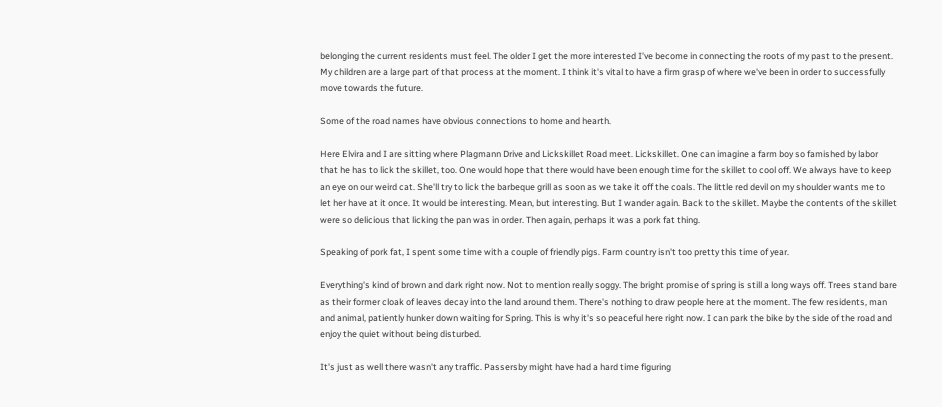belonging the current residents must feel. The older I get the more interested I've become in connecting the roots of my past to the present. My children are a large part of that process at the moment. I think it's vital to have a firm grasp of where we've been in order to successfully move towards the future.

Some of the road names have obvious connections to home and hearth.

Here Elvira and I are sitting where Plagmann Drive and Lickskillet Road meet. Lickskillet. One can imagine a farm boy so famished by labor that he has to lick the skillet, too. One would hope that there would have been enough time for the skillet to cool off. We always have to keep an eye on our weird cat. She'll try to lick the barbeque grill as soon as we take it off the coals. The little red devil on my shoulder wants me to let her have at it once. It would be interesting. Mean, but interesting. But I wander again. Back to the skillet. Maybe the contents of the skillet were so delicious that licking the pan was in order. Then again, perhaps it was a pork fat thing.

Speaking of pork fat, I spent some time with a couple of friendly pigs. Farm country isn't too pretty this time of year.

Everything's kind of brown and dark right now. Not to mention really soggy. The bright promise of spring is still a long ways off. Trees stand bare as their former cloak of leaves decay into the land around them. There's nothing to draw people here at the moment. The few residents, man and animal, patiently hunker down waiting for Spring. This is why it's so peaceful here right now. I can park the bike by the side of the road and enjoy the quiet without being disturbed.

It's just as well there wasn't any traffic. Passersby might have had a hard time figuring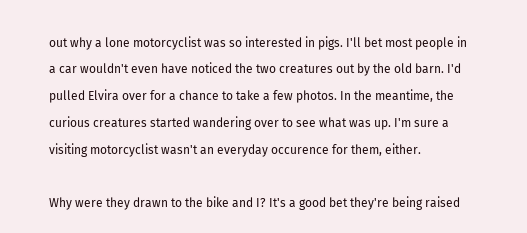out why a lone motorcyclist was so interested in pigs. I'll bet most people in a car wouldn't even have noticed the two creatures out by the old barn. I'd pulled Elvira over for a chance to take a few photos. In the meantime, the curious creatures started wandering over to see what was up. I'm sure a visiting motorcyclist wasn't an everyday occurence for them, either.

Why were they drawn to the bike and I? It's a good bet they're being raised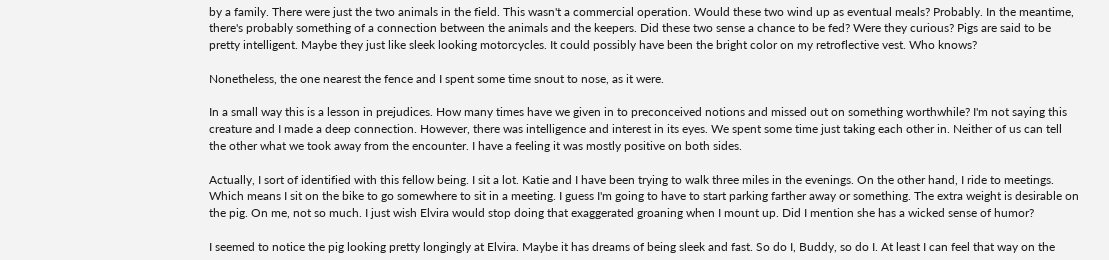by a family. There were just the two animals in the field. This wasn't a commercial operation. Would these two wind up as eventual meals? Probably. In the meantime, there's probably something of a connection between the animals and the keepers. Did these two sense a chance to be fed? Were they curious? Pigs are said to be pretty intelligent. Maybe they just like sleek looking motorcycles. It could possibly have been the bright color on my retroflective vest. Who knows?

Nonetheless, the one nearest the fence and I spent some time snout to nose, as it were.

In a small way this is a lesson in prejudices. How many times have we given in to preconceived notions and missed out on something worthwhile? I'm not saying this creature and I made a deep connection. However, there was intelligence and interest in its eyes. We spent some time just taking each other in. Neither of us can tell the other what we took away from the encounter. I have a feeling it was mostly positive on both sides.

Actually, I sort of identified with this fellow being. I sit a lot. Katie and I have been trying to walk three miles in the evenings. On the other hand, I ride to meetings. Which means I sit on the bike to go somewhere to sit in a meeting. I guess I'm going to have to start parking farther away or something. The extra weight is desirable on the pig. On me, not so much. I just wish Elvira would stop doing that exaggerated groaning when I mount up. Did I mention she has a wicked sense of humor?

I seemed to notice the pig looking pretty longingly at Elvira. Maybe it has dreams of being sleek and fast. So do I, Buddy, so do I. At least I can feel that way on the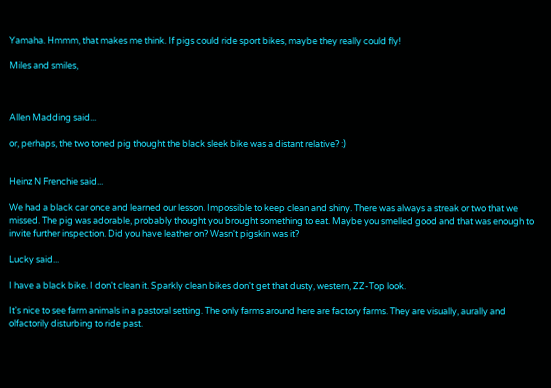Yamaha. Hmmm, that makes me think. If pigs could ride sport bikes, maybe they really could fly!

Miles and smiles,



Allen Madding said...

or, perhaps, the two toned pig thought the black sleek bike was a distant relative? :)


Heinz N Frenchie said...

We had a black car once and learned our lesson. Impossible to keep clean and shiny. There was always a streak or two that we missed. The pig was adorable, probably thought you brought something to eat. Maybe you smelled good and that was enough to invite further inspection. Did you have leather on? Wasn't pigskin was it?

Lucky said...

I have a black bike. I don't clean it. Sparkly clean bikes don't get that dusty, western, ZZ-Top look.

It's nice to see farm animals in a pastoral setting. The only farms around here are factory farms. They are visually, aurally and olfactorily disturbing to ride past.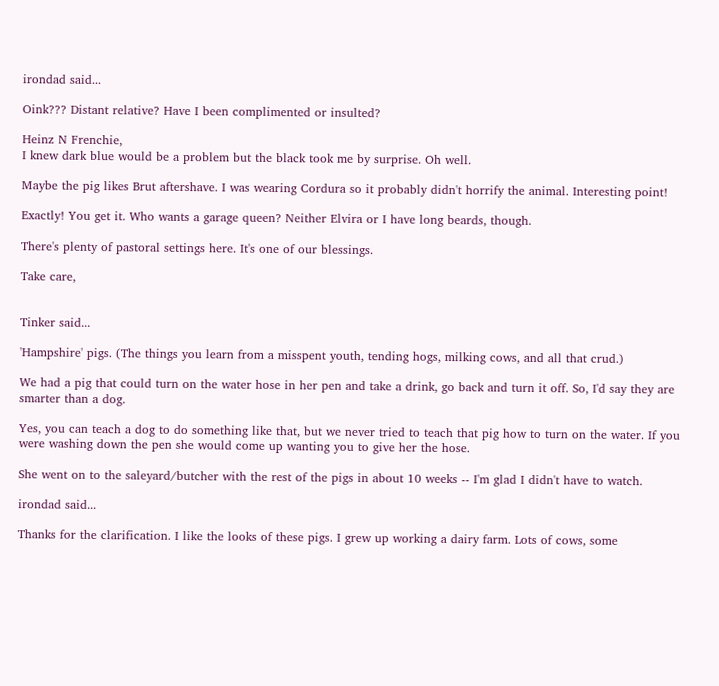irondad said...

Oink??? Distant relative? Have I been complimented or insulted?

Heinz N Frenchie,
I knew dark blue would be a problem but the black took me by surprise. Oh well.

Maybe the pig likes Brut aftershave. I was wearing Cordura so it probably didn't horrify the animal. Interesting point!

Exactly! You get it. Who wants a garage queen? Neither Elvira or I have long beards, though.

There's plenty of pastoral settings here. It's one of our blessings.

Take care,


Tinker said...

'Hampshire' pigs. (The things you learn from a misspent youth, tending hogs, milking cows, and all that crud.)

We had a pig that could turn on the water hose in her pen and take a drink, go back and turn it off. So, I'd say they are smarter than a dog.

Yes, you can teach a dog to do something like that, but we never tried to teach that pig how to turn on the water. If you were washing down the pen she would come up wanting you to give her the hose.

She went on to the saleyard/butcher with the rest of the pigs in about 10 weeks -- I'm glad I didn't have to watch.

irondad said...

Thanks for the clarification. I like the looks of these pigs. I grew up working a dairy farm. Lots of cows, some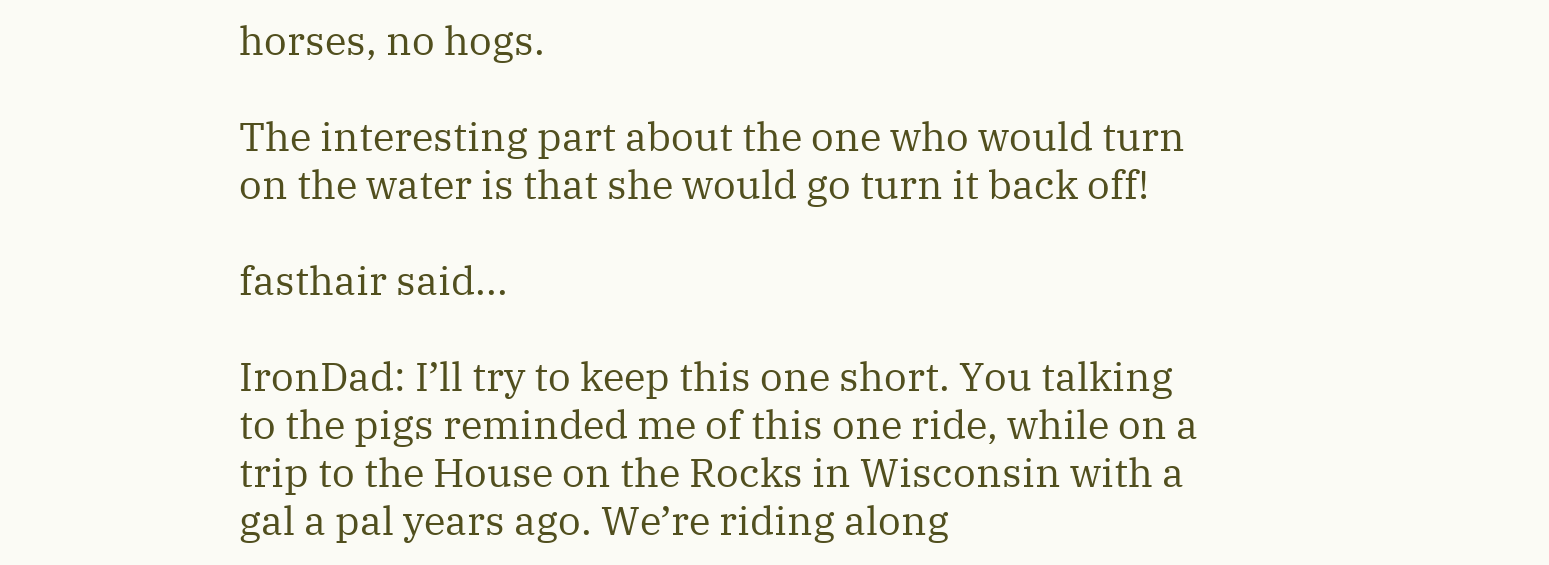horses, no hogs.

The interesting part about the one who would turn on the water is that she would go turn it back off!

fasthair said...

IronDad: I’ll try to keep this one short. You talking to the pigs reminded me of this one ride, while on a trip to the House on the Rocks in Wisconsin with a gal a pal years ago. We’re riding along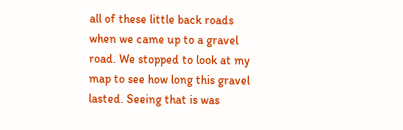all of these little back roads when we came up to a gravel road. We stopped to look at my map to see how long this gravel lasted. Seeing that is was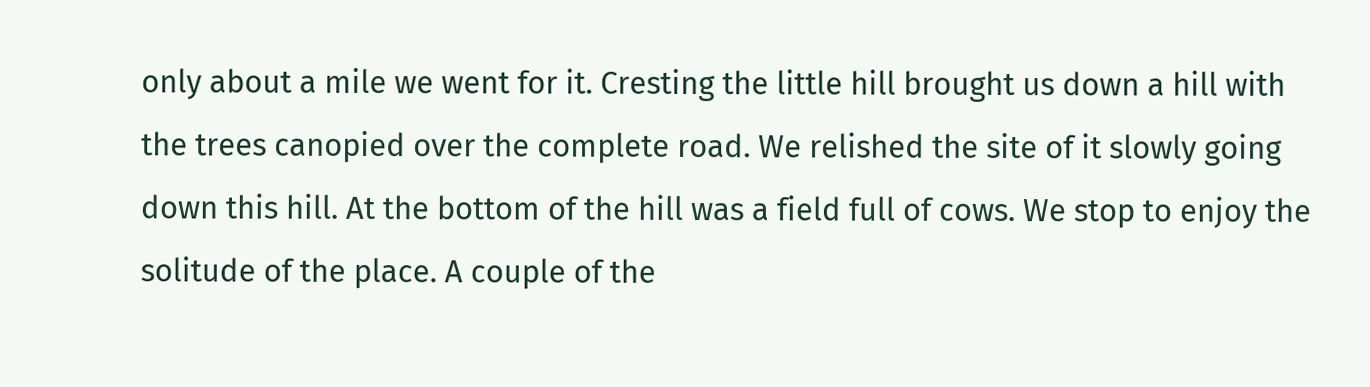only about a mile we went for it. Cresting the little hill brought us down a hill with the trees canopied over the complete road. We relished the site of it slowly going down this hill. At the bottom of the hill was a field full of cows. We stop to enjoy the solitude of the place. A couple of the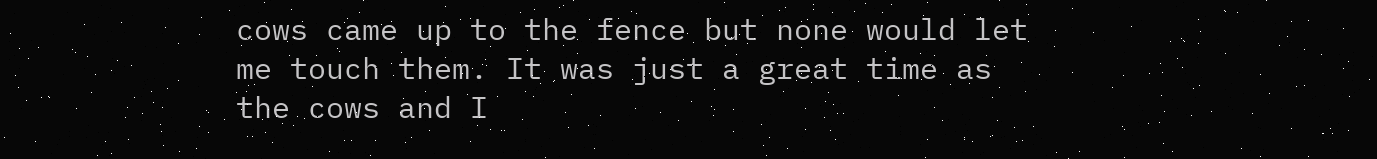cows came up to the fence but none would let me touch them. It was just a great time as the cows and I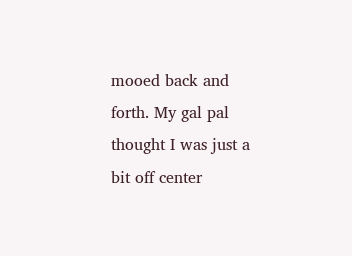mooed back and forth. My gal pal thought I was just a bit off center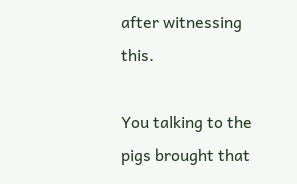after witnessing this.

You talking to the pigs brought that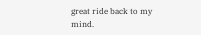great ride back to my mind.